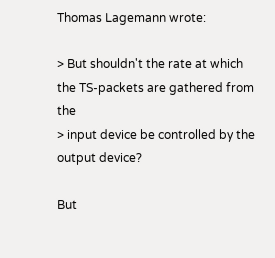Thomas Lagemann wrote:

> But shouldn't the rate at which the TS-packets are gathered from the
> input device be controlled by the output device?

But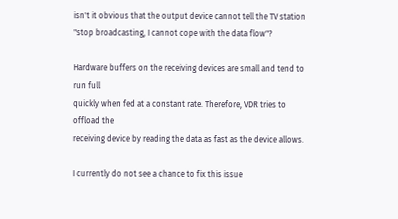isn't it obvious that the output device cannot tell the TV station
"stop broadcasting, I cannot cope with the data flow"?

Hardware buffers on the receiving devices are small and tend to run full
quickly when fed at a constant rate. Therefore, VDR tries to offload the
receiving device by reading the data as fast as the device allows.

I currently do not see a chance to fix this issue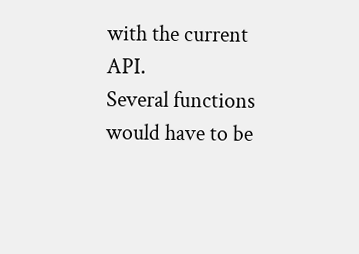with the current API.
Several functions would have to be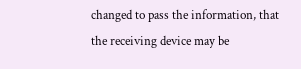changed to pass the information, that
the receiving device may be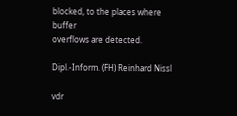blocked, to the places where buffer
overflows are detected.

Dipl.-Inform. (FH) Reinhard Nissl

vdr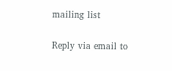mailing list

Reply via email to